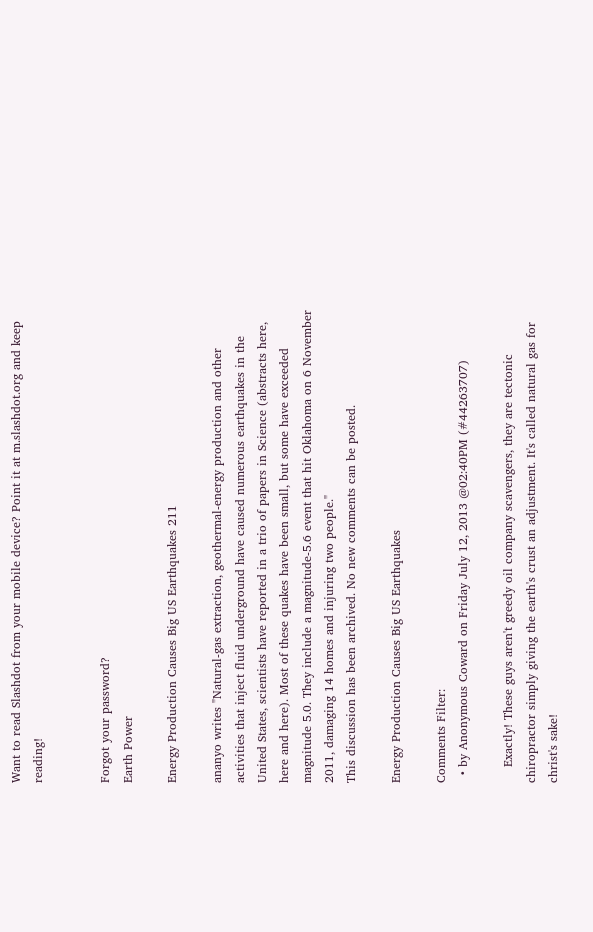Want to read Slashdot from your mobile device? Point it at m.slashdot.org and keep reading!


Forgot your password?
Earth Power

Energy Production Causes Big US Earthquakes 211

ananyo writes "Natural-gas extraction, geothermal-energy production and other activities that inject fluid underground have caused numerous earthquakes in the United States, scientists have reported in a trio of papers in Science (abstracts here, here and here). Most of these quakes have been small, but some have exceeded magnitude 5.0. They include a magnitude-5.6 event that hit Oklahoma on 6 November 2011, damaging 14 homes and injuring two people."
This discussion has been archived. No new comments can be posted.

Energy Production Causes Big US Earthquakes

Comments Filter:
  • by Anonymous Coward on Friday July 12, 2013 @02:40PM (#44263707)

    Exactly! These guys aren't greedy oil company scavengers, they are tectonic chiropractor simply giving the earth's crust an adjustment. It's called natural gas for christ's sake!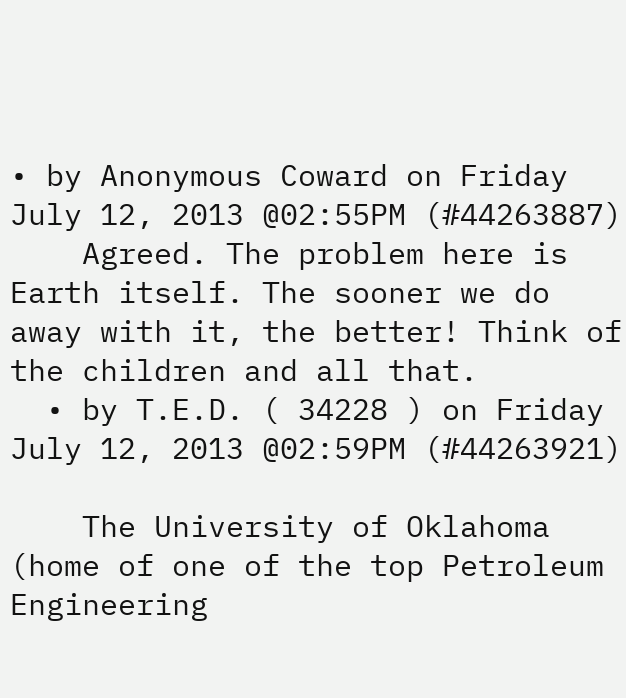• by Anonymous Coward on Friday July 12, 2013 @02:55PM (#44263887)
    Agreed. The problem here is Earth itself. The sooner we do away with it, the better! Think of the children and all that.
  • by T.E.D. ( 34228 ) on Friday July 12, 2013 @02:59PM (#44263921)

    The University of Oklahoma (home of one of the top Petroleum Engineering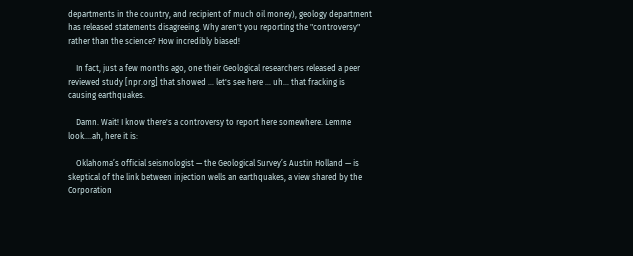departments in the country, and recipient of much oil money), geology department has released statements disagreeing. Why aren't you reporting the "controversy" rather than the science? How incredibly biased!

    In fact, just a few months ago, one their Geological researchers released a peer reviewed study [npr.org] that showed ... let's see here ... uh... that fracking is causing earthquakes.

    Damn. Wait! I know there's a controversy to report here somewhere. Lemme look....ah, here it is:

    Oklahoma’s official seismologist — the Geological Survey’s Austin Holland — is skeptical of the link between injection wells an earthquakes, a view shared by the Corporation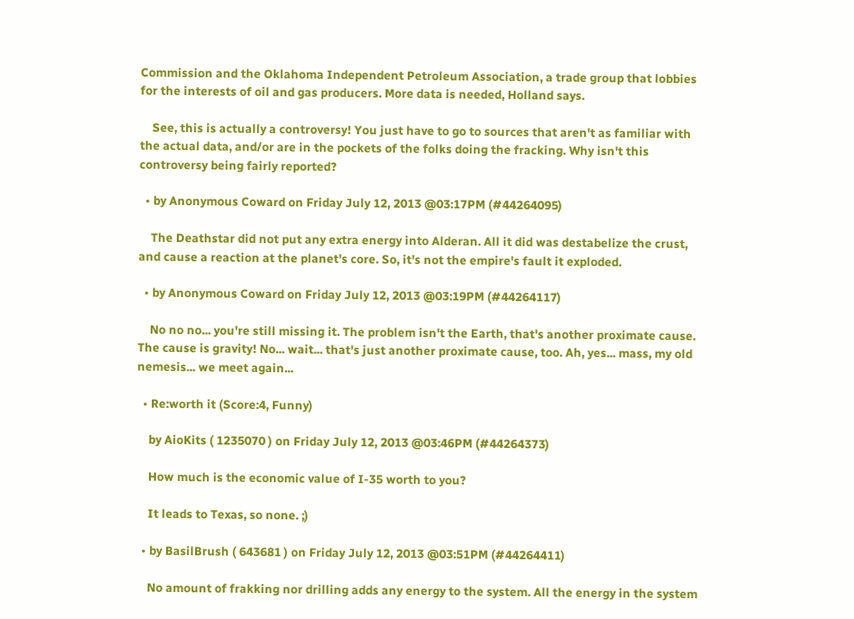Commission and the Oklahoma Independent Petroleum Association, a trade group that lobbies for the interests of oil and gas producers. More data is needed, Holland says.

    See, this is actually a controversy! You just have to go to sources that aren't as familiar with the actual data, and/or are in the pockets of the folks doing the fracking. Why isn't this controversy being fairly reported?

  • by Anonymous Coward on Friday July 12, 2013 @03:17PM (#44264095)

    The Deathstar did not put any extra energy into Alderan. All it did was destabelize the crust, and cause a reaction at the planet's core. So, it's not the empire's fault it exploded.

  • by Anonymous Coward on Friday July 12, 2013 @03:19PM (#44264117)

    No no no... you're still missing it. The problem isn't the Earth, that's another proximate cause. The cause is gravity! No... wait... that's just another proximate cause, too. Ah, yes... mass, my old nemesis... we meet again...

  • Re:worth it (Score:4, Funny)

    by AioKits ( 1235070 ) on Friday July 12, 2013 @03:46PM (#44264373)

    How much is the economic value of I-35 worth to you?

    It leads to Texas, so none. ;)

  • by BasilBrush ( 643681 ) on Friday July 12, 2013 @03:51PM (#44264411)

    No amount of frakking nor drilling adds any energy to the system. All the energy in the system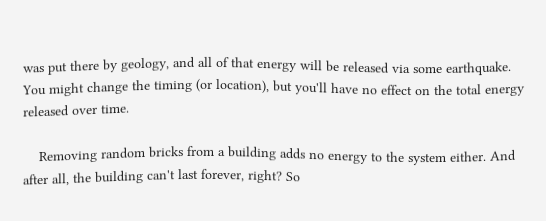was put there by geology, and all of that energy will be released via some earthquake. You might change the timing (or location), but you'll have no effect on the total energy released over time.

    Removing random bricks from a building adds no energy to the system either. And after all, the building can't last forever, right? So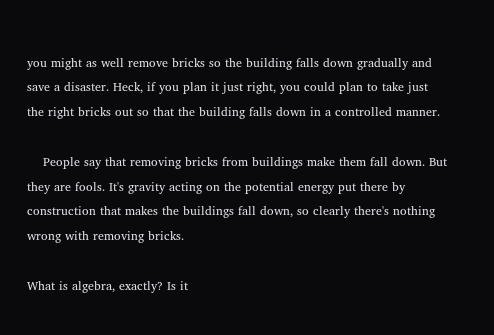you might as well remove bricks so the building falls down gradually and save a disaster. Heck, if you plan it just right, you could plan to take just the right bricks out so that the building falls down in a controlled manner.

    People say that removing bricks from buildings make them fall down. But they are fools. It's gravity acting on the potential energy put there by construction that makes the buildings fall down, so clearly there's nothing wrong with removing bricks.

What is algebra, exactly? Is it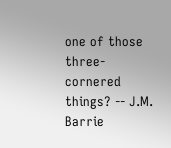one of those three-cornered things? -- J.M. Barrie